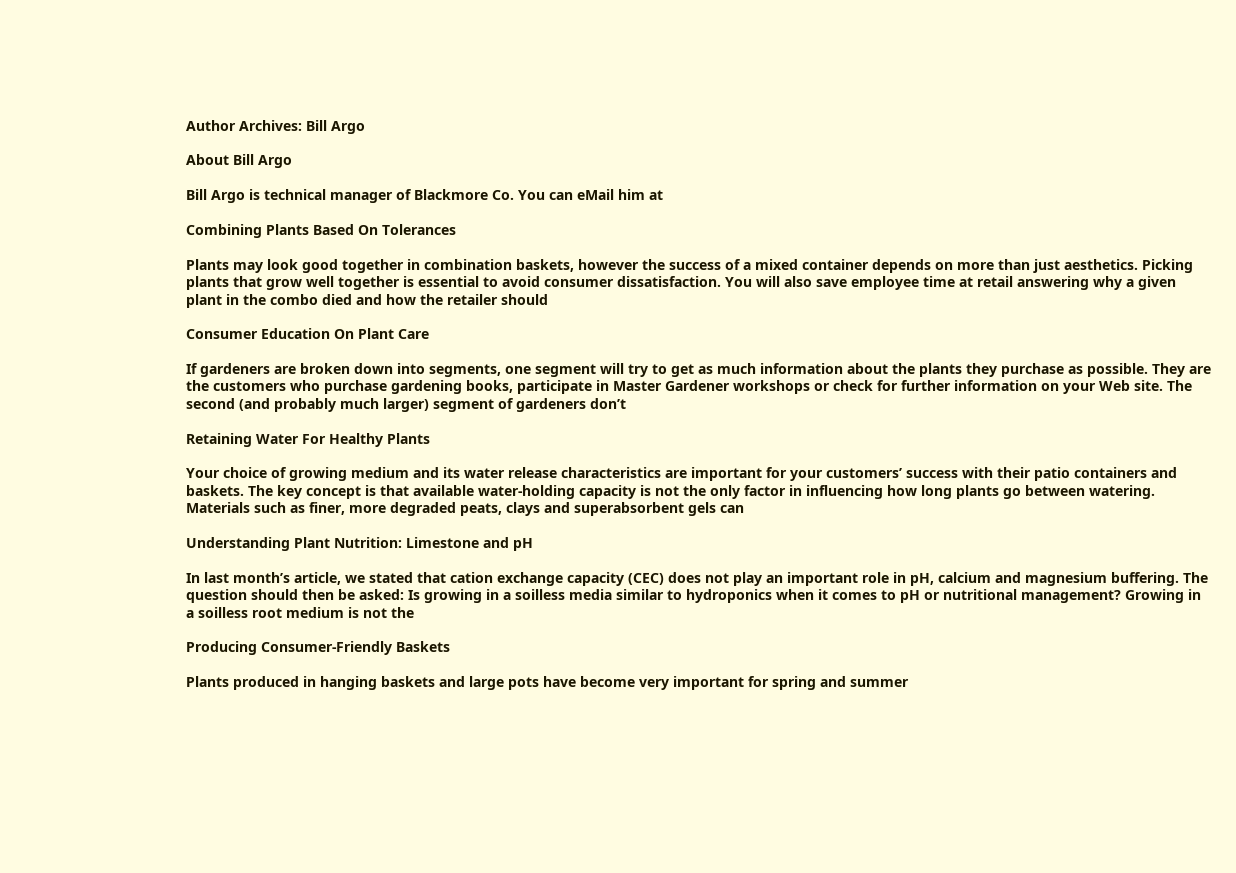Author Archives: Bill Argo

About Bill Argo

Bill Argo is technical manager of Blackmore Co. You can eMail him at

Combining Plants Based On Tolerances

Plants may look good together in combination baskets, however the success of a mixed container depends on more than just aesthetics. Picking plants that grow well together is essential to avoid consumer dissatisfaction. You will also save employee time at retail answering why a given plant in the combo died and how the retailer should

Consumer Education On Plant Care

If gardeners are broken down into segments, one segment will try to get as much information about the plants they purchase as possible. They are the customers who purchase gardening books, participate in Master Gardener workshops or check for further information on your Web site. The second (and probably much larger) segment of gardeners don’t

Retaining Water For Healthy Plants

Your choice of growing medium and its water release characteristics are important for your customers’ success with their patio containers and baskets. The key concept is that available water-holding capacity is not the only factor in influencing how long plants go between watering. Materials such as finer, more degraded peats, clays and superabsorbent gels can

Understanding Plant Nutrition: Limestone and pH

In last month’s article, we stated that cation exchange capacity (CEC) does not play an important role in pH, calcium and magnesium buffering. The question should then be asked: Is growing in a soilless media similar to hydroponics when it comes to pH or nutritional management? Growing in a soilless root medium is not the

Producing Consumer-Friendly Baskets

Plants produced in hanging baskets and large pots have become very important for spring and summer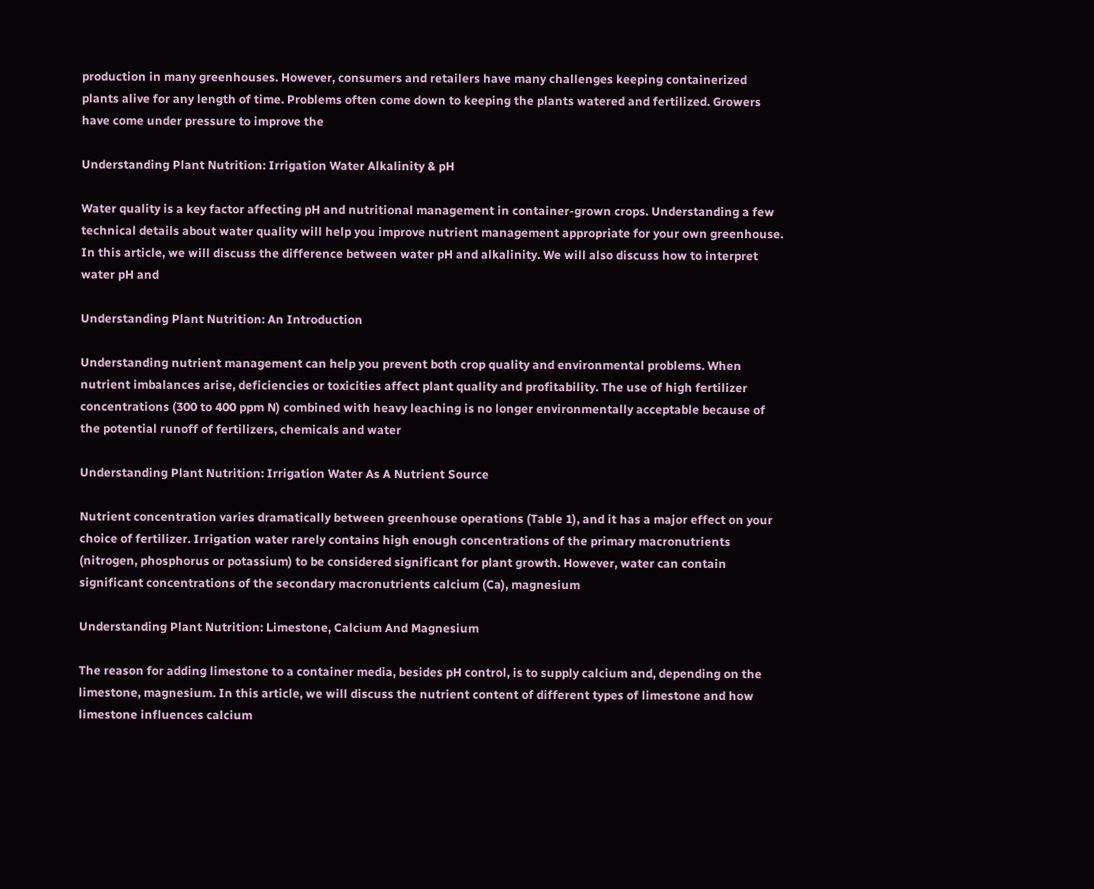production in many greenhouses. However, consumers and retailers have many challenges keeping containerized plants alive for any length of time. Problems often come down to keeping the plants watered and fertilized. Growers have come under pressure to improve the

Understanding Plant Nutrition: Irrigation Water Alkalinity & pH

Water quality is a key factor affecting pH and nutritional management in container-grown crops. Understanding a few technical details about water quality will help you improve nutrient management appropriate for your own greenhouse. In this article, we will discuss the difference between water pH and alkalinity. We will also discuss how to interpret water pH and

Understanding Plant Nutrition: An Introduction

Understanding nutrient management can help you prevent both crop quality and environmental problems. When nutrient imbalances arise, deficiencies or toxicities affect plant quality and profitability. The use of high fertilizer concentrations (300 to 400 ppm N) combined with heavy leaching is no longer environmentally acceptable because of the potential runoff of fertilizers, chemicals and water

Understanding Plant Nutrition: Irrigation Water As A Nutrient Source

Nutrient concentration varies dramatically between greenhouse operations (Table 1), and it has a major effect on your choice of fertilizer. Irrigation water rarely contains high enough concentrations of the primary macronutrients (nitrogen, phosphorus or potassium) to be considered significant for plant growth. However, water can contain significant concentrations of the secondary macronutrients calcium (Ca), magnesium

Understanding Plant Nutrition: Limestone, Calcium And Magnesium

The reason for adding limestone to a container media, besides pH control, is to supply calcium and, depending on the limestone, magnesium. In this article, we will discuss the nutrient content of different types of limestone and how limestone influences calcium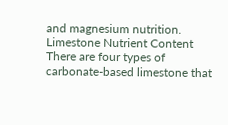and magnesium nutrition.  Limestone Nutrient Content There are four types of carbonate-based limestone that